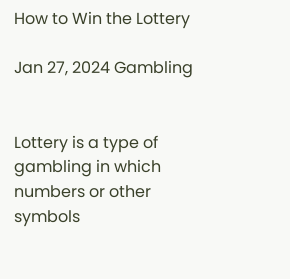How to Win the Lottery

Jan 27, 2024 Gambling


Lottery is a type of gambling in which numbers or other symbols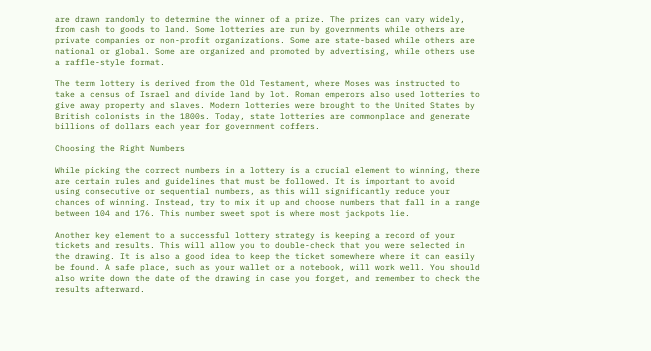are drawn randomly to determine the winner of a prize. The prizes can vary widely, from cash to goods to land. Some lotteries are run by governments while others are private companies or non-profit organizations. Some are state-based while others are national or global. Some are organized and promoted by advertising, while others use a raffle-style format.

The term lottery is derived from the Old Testament, where Moses was instructed to take a census of Israel and divide land by lot. Roman emperors also used lotteries to give away property and slaves. Modern lotteries were brought to the United States by British colonists in the 1800s. Today, state lotteries are commonplace and generate billions of dollars each year for government coffers.

Choosing the Right Numbers

While picking the correct numbers in a lottery is a crucial element to winning, there are certain rules and guidelines that must be followed. It is important to avoid using consecutive or sequential numbers, as this will significantly reduce your chances of winning. Instead, try to mix it up and choose numbers that fall in a range between 104 and 176. This number sweet spot is where most jackpots lie.

Another key element to a successful lottery strategy is keeping a record of your tickets and results. This will allow you to double-check that you were selected in the drawing. It is also a good idea to keep the ticket somewhere where it can easily be found. A safe place, such as your wallet or a notebook, will work well. You should also write down the date of the drawing in case you forget, and remember to check the results afterward.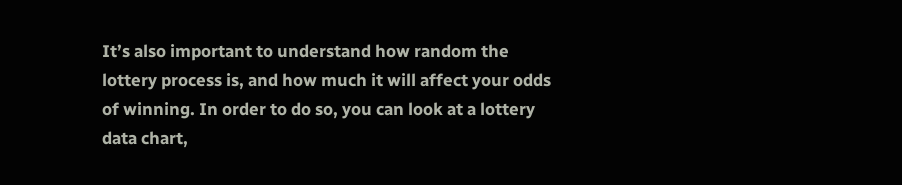It’s also important to understand how random the lottery process is, and how much it will affect your odds of winning. In order to do so, you can look at a lottery data chart,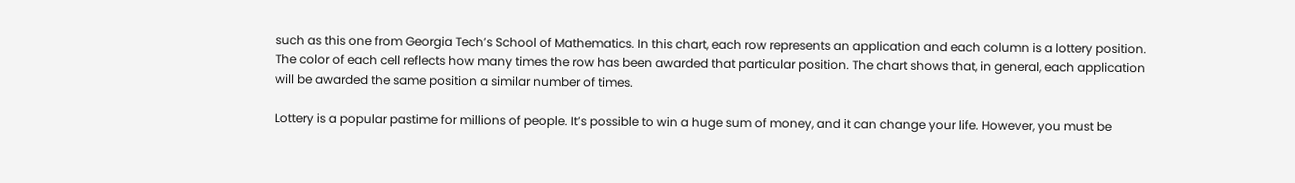such as this one from Georgia Tech’s School of Mathematics. In this chart, each row represents an application and each column is a lottery position. The color of each cell reflects how many times the row has been awarded that particular position. The chart shows that, in general, each application will be awarded the same position a similar number of times.

Lottery is a popular pastime for millions of people. It’s possible to win a huge sum of money, and it can change your life. However, you must be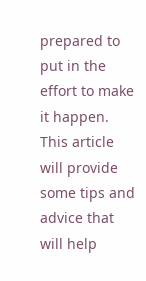prepared to put in the effort to make it happen. This article will provide some tips and advice that will help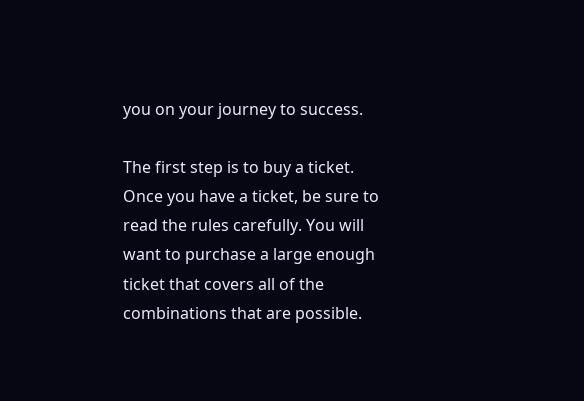you on your journey to success.

The first step is to buy a ticket. Once you have a ticket, be sure to read the rules carefully. You will want to purchase a large enough ticket that covers all of the combinations that are possible.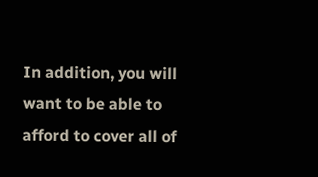In addition, you will want to be able to afford to cover all of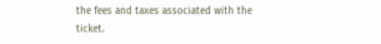the fees and taxes associated with the ticket.